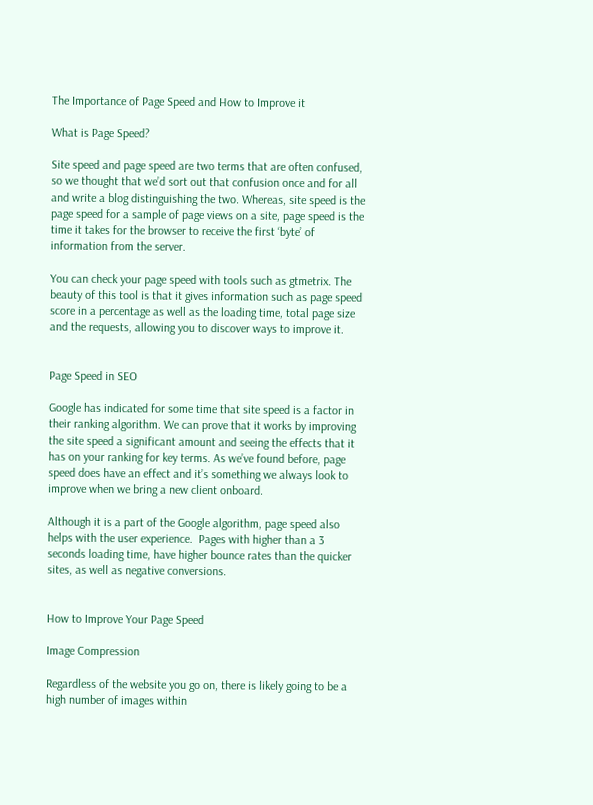The Importance of Page Speed and How to Improve it

What is Page Speed?

Site speed and page speed are two terms that are often confused, so we thought that we’d sort out that confusion once and for all and write a blog distinguishing the two. Whereas, site speed is the page speed for a sample of page views on a site, page speed is the time it takes for the browser to receive the first ‘byte’ of information from the server.

You can check your page speed with tools such as gtmetrix. The beauty of this tool is that it gives information such as page speed score in a percentage as well as the loading time, total page size and the requests, allowing you to discover ways to improve it.


Page Speed in SEO

Google has indicated for some time that site speed is a factor in their ranking algorithm. We can prove that it works by improving the site speed a significant amount and seeing the effects that it has on your ranking for key terms. As we’ve found before, page speed does have an effect and it’s something we always look to improve when we bring a new client onboard.

Although it is a part of the Google algorithm, page speed also helps with the user experience.  Pages with higher than a 3 seconds loading time, have higher bounce rates than the quicker sites, as well as negative conversions.


How to Improve Your Page Speed

Image Compression

Regardless of the website you go on, there is likely going to be a high number of images within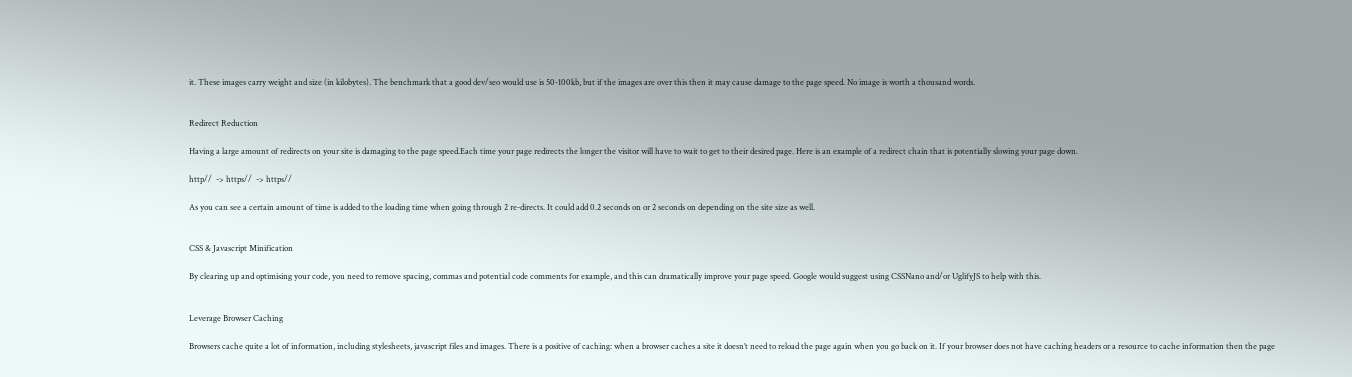it. These images carry weight and size (in kilobytes). The benchmark that a good dev/seo would use is 50-100kb, but if the images are over this then it may cause damage to the page speed. No image is worth a thousand words.


Redirect Reduction

Having a large amount of redirects on your site is damaging to the page speed.Each time your page redirects the longer the visitor will have to wait to get to their desired page. Here is an example of a redirect chain that is potentially slowing your page down.

http//  -> https//  -> https//

As you can see a certain amount of time is added to the loading time when going through 2 re-directs. It could add 0.2 seconds on or 2 seconds on depending on the site size as well.


CSS & Javascript Minification

By clearing up and optimising your code, you need to remove spacing, commas and potential code comments for example, and this can dramatically improve your page speed. Google would suggest using CSSNano and/or UglifyJS to help with this.


Leverage Browser Caching

Browsers cache quite a lot of information, including stylesheets, javascript files and images. There is a positive of caching: when a browser caches a site it doesn’t need to reload the page again when you go back on it. If your browser does not have caching headers or a resource to cache information then the page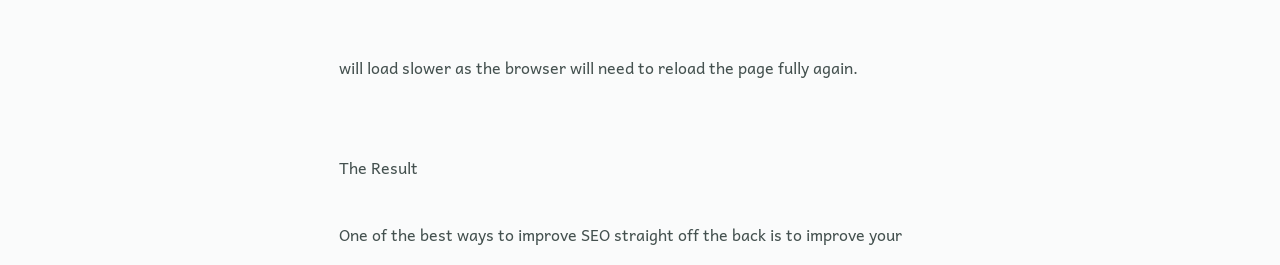will load slower as the browser will need to reload the page fully again.


The Result

One of the best ways to improve SEO straight off the back is to improve your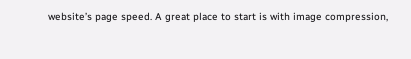website’s page speed. A great place to start is with image compression,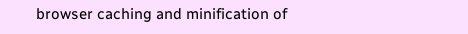browser caching and minification of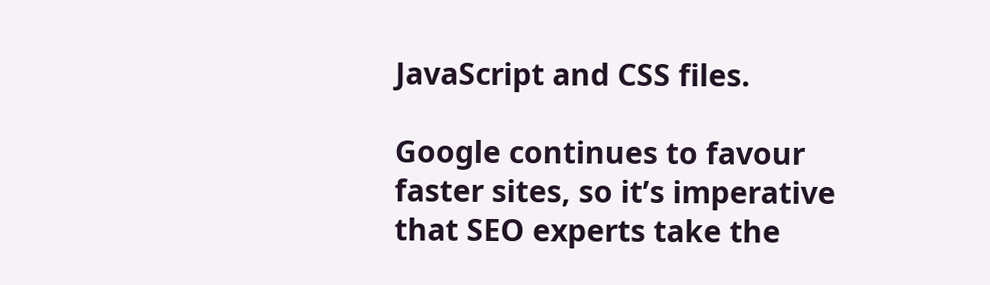JavaScript and CSS files.

Google continues to favour faster sites, so it’s imperative that SEO experts take the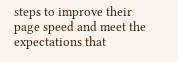steps to improve their page speed and meet the expectations that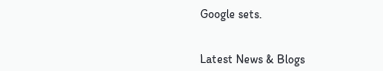Google sets.


Latest News & Blogs